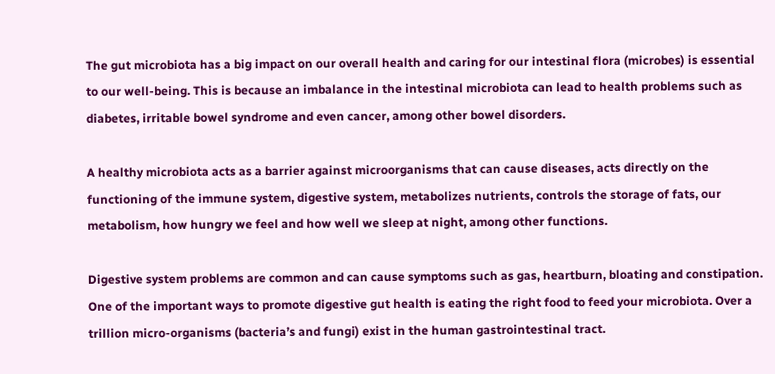The gut microbiota has a big impact on our overall health and caring for our intestinal flora (microbes) is essential to our well-being. This is because an imbalance in the intestinal microbiota can lead to health problems such as diabetes, irritable bowel syndrome and even cancer, among other bowel disorders.

A healthy microbiota acts as a barrier against microorganisms that can cause diseases, acts directly on the functioning of the immune system, digestive system, metabolizes nutrients, controls the storage of fats, our metabolism, how hungry we feel and how well we sleep at night, among other functions.

Digestive system problems are common and can cause symptoms such as gas, heartburn, bloating and constipation. One of the important ways to promote digestive gut health is eating the right food to feed your microbiota. Over a trillion micro-organisms (bacteria’s and fungi) exist in the human gastrointestinal tract.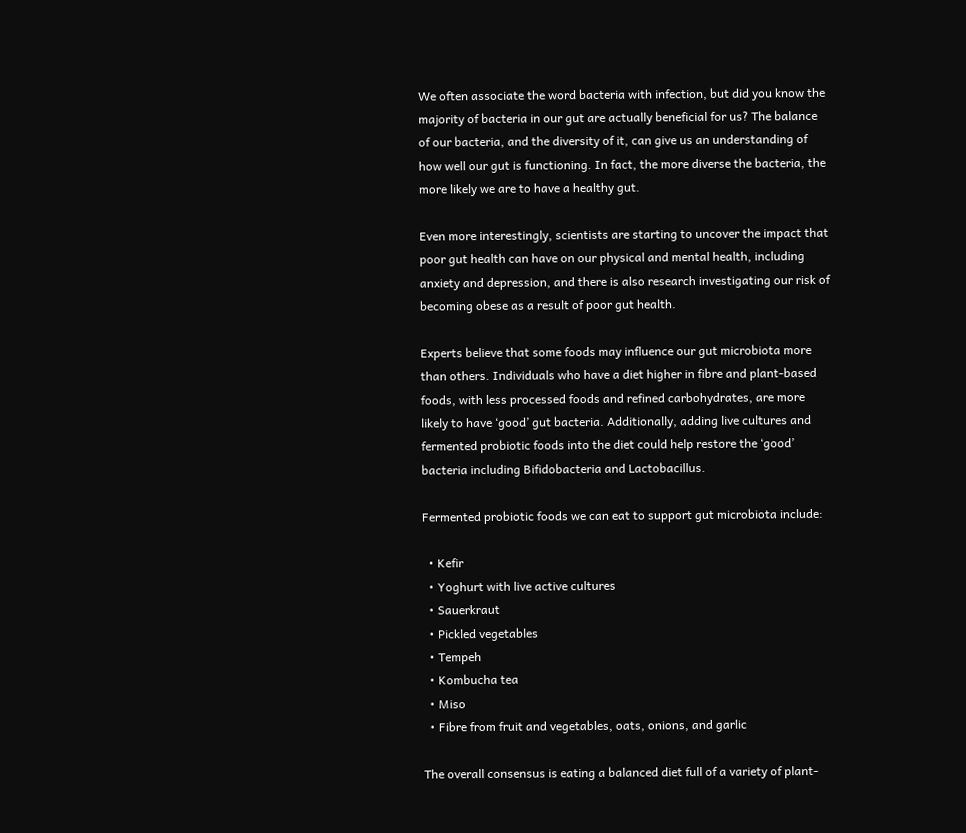We often associate the word bacteria with infection, but did you know the majority of bacteria in our gut are actually beneficial for us? The balance of our bacteria, and the diversity of it, can give us an understanding of how well our gut is functioning. In fact, the more diverse the bacteria, the more likely we are to have a healthy gut.

Even more interestingly, scientists are starting to uncover the impact that poor gut health can have on our physical and mental health, including anxiety and depression, and there is also research investigating our risk of becoming obese as a result of poor gut health.

Experts believe that some foods may influence our gut microbiota more than others. Individuals who have a diet higher in fibre and plant-based foods, with less processed foods and refined carbohydrates, are more likely to have ‘good’ gut bacteria. Additionally, adding live cultures and fermented probiotic foods into the diet could help restore the ‘good’ bacteria including Bifidobacteria and Lactobacillus.

Fermented probiotic foods we can eat to support gut microbiota include:

  • Kefir
  • Yoghurt with live active cultures
  • Sauerkraut
  • Pickled vegetables
  • Tempeh
  • Kombucha tea
  • Miso
  • Fibre from fruit and vegetables, oats, onions, and garlic

The overall consensus is eating a balanced diet full of a variety of plant-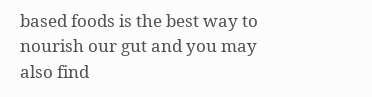based foods is the best way to nourish our gut and you may also find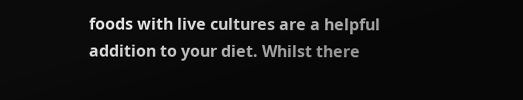foods with live cultures are a helpful addition to your diet. Whilst there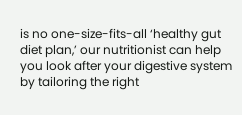is no one-size-fits-all ‘healthy gut diet plan,’ our nutritionist can help you look after your digestive system by tailoring the right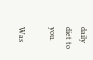daily diet to you.

Was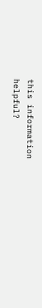this information helpful?